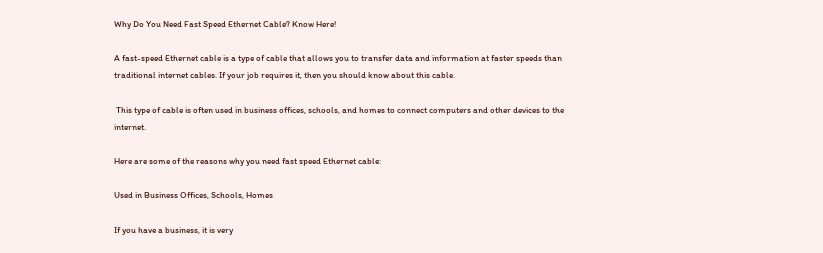Why Do You Need Fast Speed Ethernet Cable? Know Here!

A fast-speed Ethernet cable is a type of cable that allows you to transfer data and information at faster speeds than traditional internet cables. If your job requires it, then you should know about this cable.

 This type of cable is often used in business offices, schools, and homes to connect computers and other devices to the internet.

Here are some of the reasons why you need fast speed Ethernet cable:

Used in Business Offices, Schools, Homes

If you have a business, it is very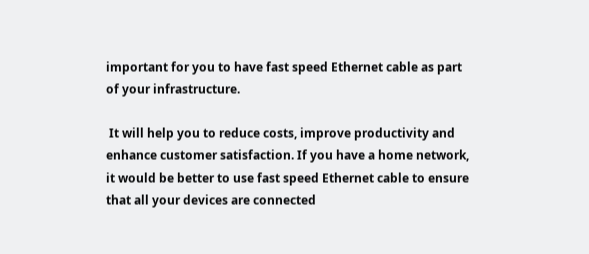important for you to have fast speed Ethernet cable as part of your infrastructure.

 It will help you to reduce costs, improve productivity and enhance customer satisfaction. If you have a home network, it would be better to use fast speed Ethernet cable to ensure that all your devices are connected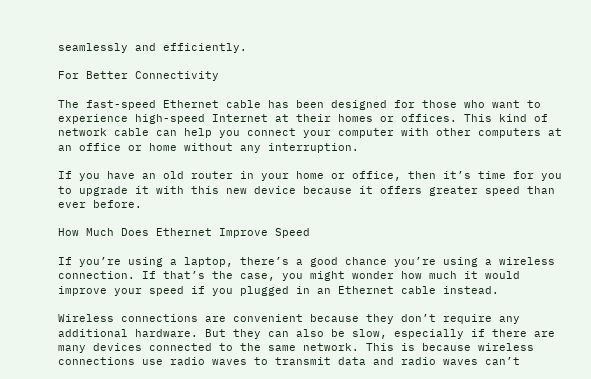seamlessly and efficiently.

For Better Connectivity

The fast-speed Ethernet cable has been designed for those who want to experience high-speed Internet at their homes or offices. This kind of network cable can help you connect your computer with other computers at an office or home without any interruption.

If you have an old router in your home or office, then it’s time for you to upgrade it with this new device because it offers greater speed than ever before.

How Much Does Ethernet Improve Speed

If you’re using a laptop, there’s a good chance you’re using a wireless connection. If that’s the case, you might wonder how much it would improve your speed if you plugged in an Ethernet cable instead.

Wireless connections are convenient because they don’t require any additional hardware. But they can also be slow, especially if there are many devices connected to the same network. This is because wireless connections use radio waves to transmit data and radio waves can’t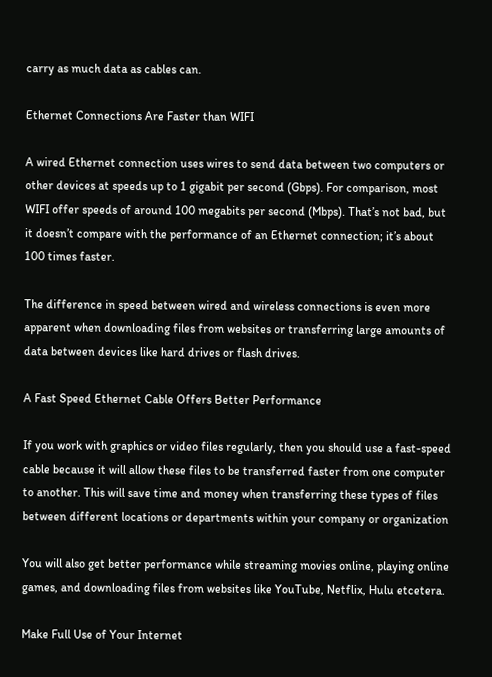carry as much data as cables can.

Ethernet Connections Are Faster than WIFI

A wired Ethernet connection uses wires to send data between two computers or other devices at speeds up to 1 gigabit per second (Gbps). For comparison, most WIFI offer speeds of around 100 megabits per second (Mbps). That’s not bad, but it doesn’t compare with the performance of an Ethernet connection; it’s about 100 times faster.

The difference in speed between wired and wireless connections is even more apparent when downloading files from websites or transferring large amounts of data between devices like hard drives or flash drives.

A Fast Speed Ethernet Cable Offers Better Performance

If you work with graphics or video files regularly, then you should use a fast-speed cable because it will allow these files to be transferred faster from one computer to another. This will save time and money when transferring these types of files between different locations or departments within your company or organization

You will also get better performance while streaming movies online, playing online games, and downloading files from websites like YouTube, Netflix, Hulu etcetera.

Make Full Use of Your Internet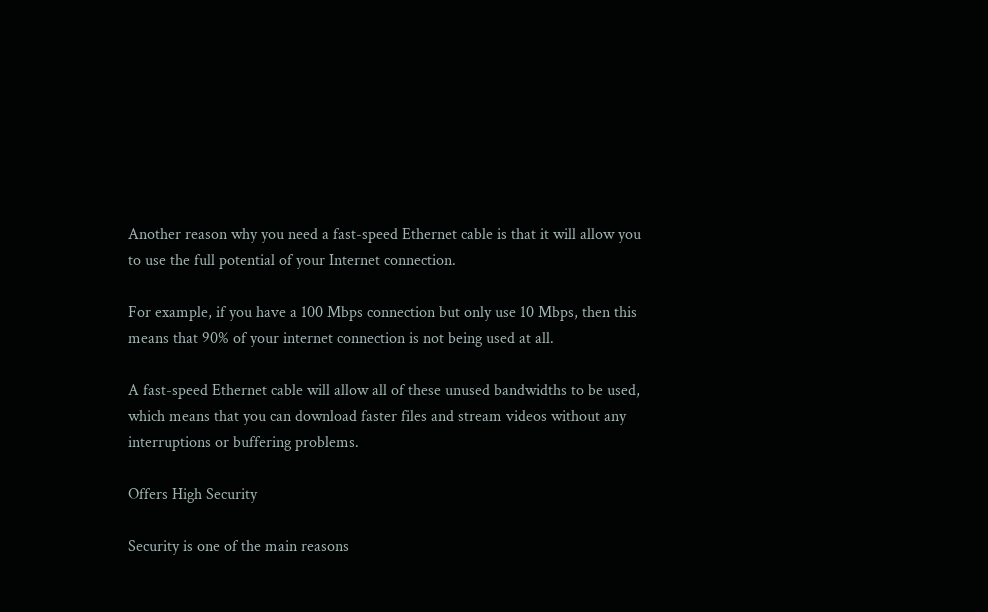Another reason why you need a fast-speed Ethernet cable is that it will allow you to use the full potential of your Internet connection.

For example, if you have a 100 Mbps connection but only use 10 Mbps, then this means that 90% of your internet connection is not being used at all.

A fast-speed Ethernet cable will allow all of these unused bandwidths to be used, which means that you can download faster files and stream videos without any interruptions or buffering problems.

Offers High Security

Security is one of the main reasons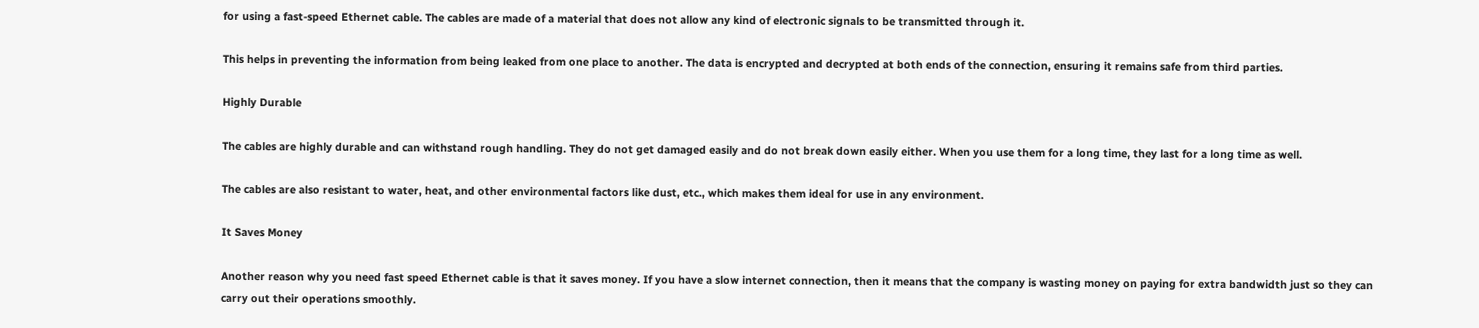for using a fast-speed Ethernet cable. The cables are made of a material that does not allow any kind of electronic signals to be transmitted through it.

This helps in preventing the information from being leaked from one place to another. The data is encrypted and decrypted at both ends of the connection, ensuring it remains safe from third parties.

Highly Durable

The cables are highly durable and can withstand rough handling. They do not get damaged easily and do not break down easily either. When you use them for a long time, they last for a long time as well.

The cables are also resistant to water, heat, and other environmental factors like dust, etc., which makes them ideal for use in any environment.

It Saves Money

Another reason why you need fast speed Ethernet cable is that it saves money. If you have a slow internet connection, then it means that the company is wasting money on paying for extra bandwidth just so they can carry out their operations smoothly.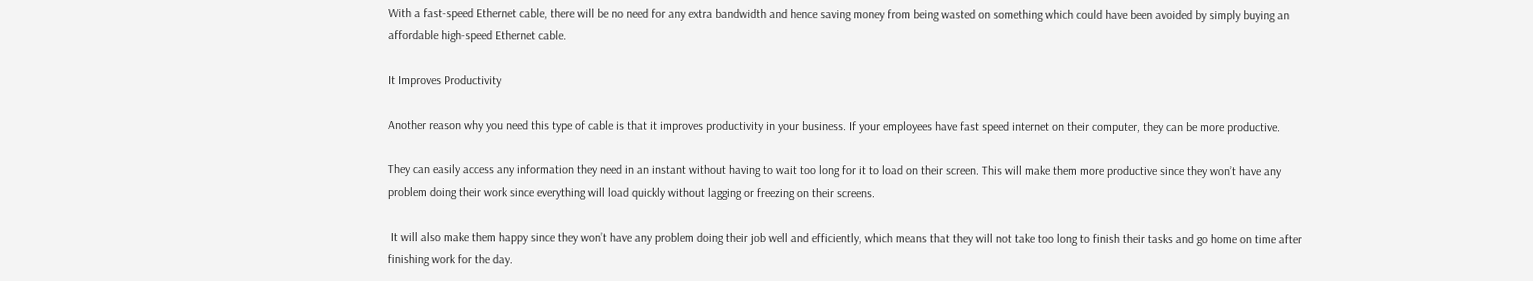With a fast-speed Ethernet cable, there will be no need for any extra bandwidth and hence saving money from being wasted on something which could have been avoided by simply buying an affordable high-speed Ethernet cable.

It Improves Productivity

Another reason why you need this type of cable is that it improves productivity in your business. If your employees have fast speed internet on their computer, they can be more productive.

They can easily access any information they need in an instant without having to wait too long for it to load on their screen. This will make them more productive since they won’t have any problem doing their work since everything will load quickly without lagging or freezing on their screens.

 It will also make them happy since they won’t have any problem doing their job well and efficiently, which means that they will not take too long to finish their tasks and go home on time after finishing work for the day.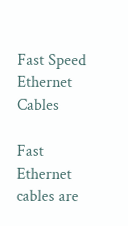Fast Speed Ethernet Cables

Fast Ethernet cables are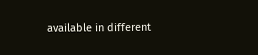available in different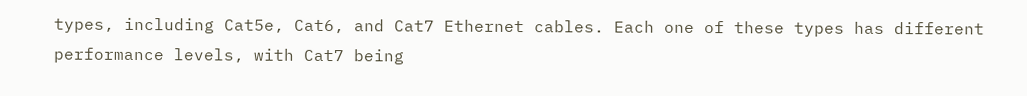types, including Cat5e, Cat6, and Cat7 Ethernet cables. Each one of these types has different performance levels, with Cat7 being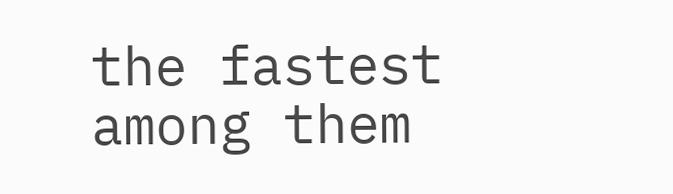the fastest among them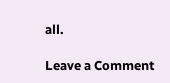all.

Leave a Comment